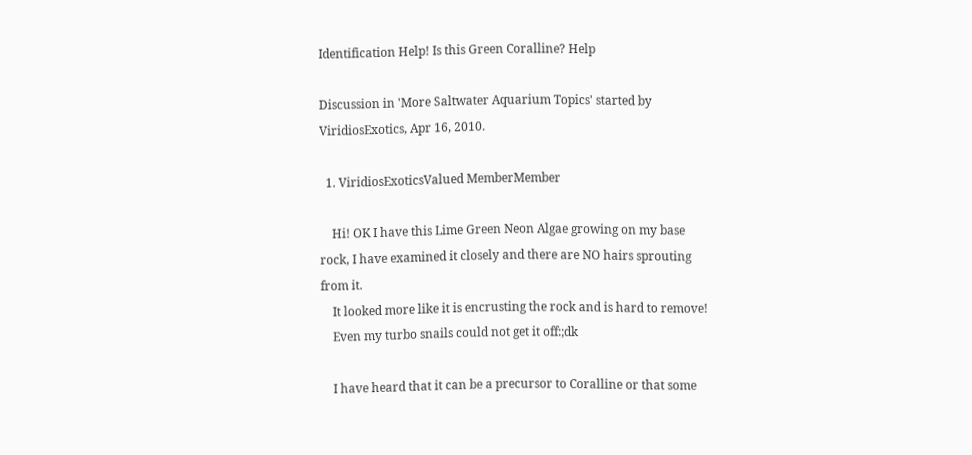Identification Help! Is this Green Coralline? Help

Discussion in 'More Saltwater Aquarium Topics' started by ViridiosExotics, Apr 16, 2010.

  1. ViridiosExoticsValued MemberMember

    Hi! OK I have this Lime Green Neon Algae growing on my base rock, I have examined it closely and there are NO hairs sprouting from it.
    It looked more like it is encrusting the rock and is hard to remove!
    Even my turbo snails could not get it off:;dk

    I have heard that it can be a precursor to Coralline or that some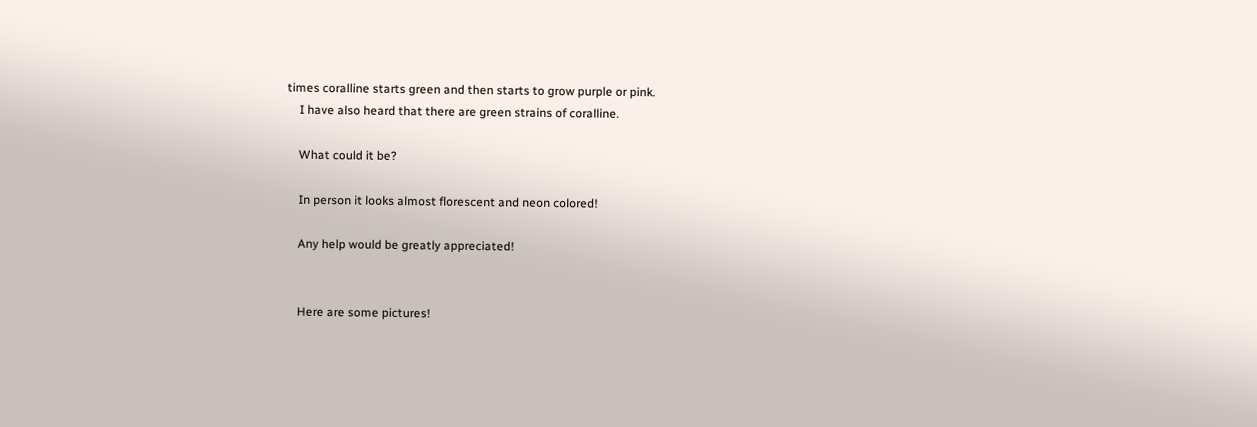times coralline starts green and then starts to grow purple or pink.
    I have also heard that there are green strains of coralline.

    What could it be?

    In person it looks almost florescent and neon colored!

    Any help would be greatly appreciated!


    Here are some pictures!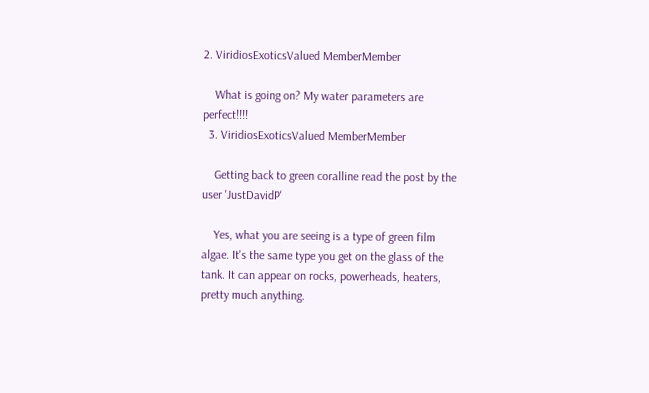2. ViridiosExoticsValued MemberMember

    What is going on? My water parameters are perfect!!!!
  3. ViridiosExoticsValued MemberMember

    Getting back to green coralline read the post by the user 'JustDavidP'

    Yes, what you are seeing is a type of green film algae. It's the same type you get on the glass of the tank. It can appear on rocks, powerheads, heaters, pretty much anything.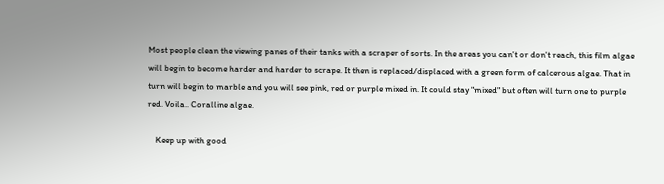Most people clean the viewing panes of their tanks with a scraper of sorts. In the areas you can't or don't reach, this film algae will begin to become harder and harder to scrape. It then is replaced/displaced with a green form of calcerous algae. That in turn will begin to marble and you will see pink, red or purple mixed in. It could stay "mixed" but often will turn one to purple red. Voila.. Coralline algae.

    Keep up with good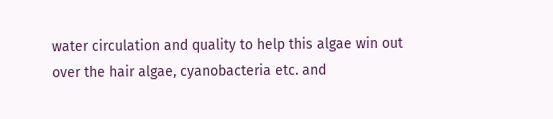water circulation and quality to help this algae win out over the hair algae, cyanobacteria etc. and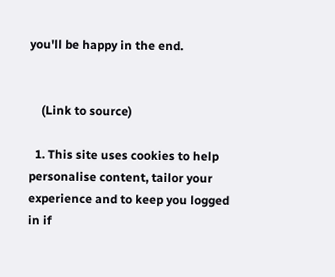you'll be happy in the end.


    (Link to source)

  1. This site uses cookies to help personalise content, tailor your experience and to keep you logged in if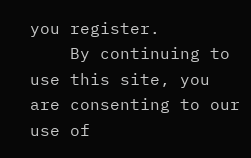you register.
    By continuing to use this site, you are consenting to our use of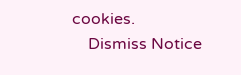cookies.
    Dismiss Notice